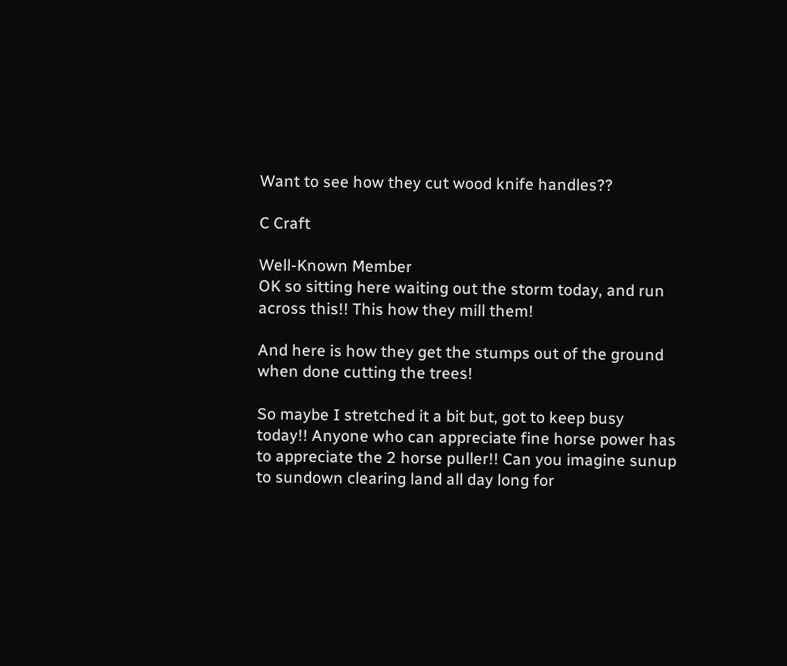Want to see how they cut wood knife handles??

C Craft

Well-Known Member
OK so sitting here waiting out the storm today, and run across this!! This how they mill them!

And here is how they get the stumps out of the ground when done cutting the trees!

So maybe I stretched it a bit but, got to keep busy today!! Anyone who can appreciate fine horse power has to appreciate the 2 horse puller!! Can you imagine sunup to sundown clearing land all day long for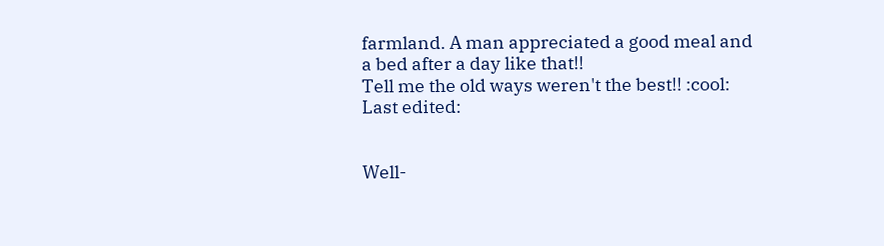farmland. A man appreciated a good meal and a bed after a day like that!!
Tell me the old ways weren't the best!! :cool:
Last edited:


Well-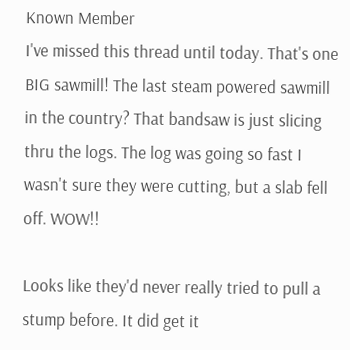Known Member
I've missed this thread until today. That's one BIG sawmill! The last steam powered sawmill in the country? That bandsaw is just slicing thru the logs. The log was going so fast I wasn't sure they were cutting, but a slab fell off. WOW!!

Looks like they'd never really tried to pull a stump before. It did get it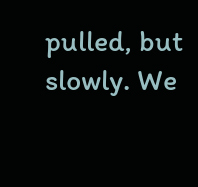pulled, but slowly. We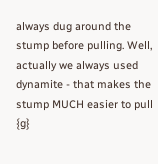always dug around the stump before pulling. Well, actually we always used dynamite - that makes the stump MUCH easier to pull {g}